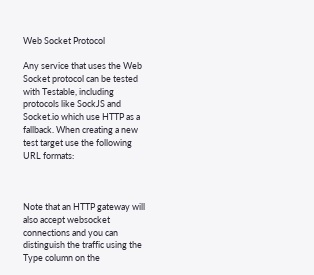Web Socket Protocol

Any service that uses the Web Socket protocol can be tested with Testable, including protocols like SockJS and Socket.io which use HTTP as a fallback. When creating a new test target use the following URL formats:



Note that an HTTP gateway will also accept websocket connections and you can distinguish the traffic using the Type column on the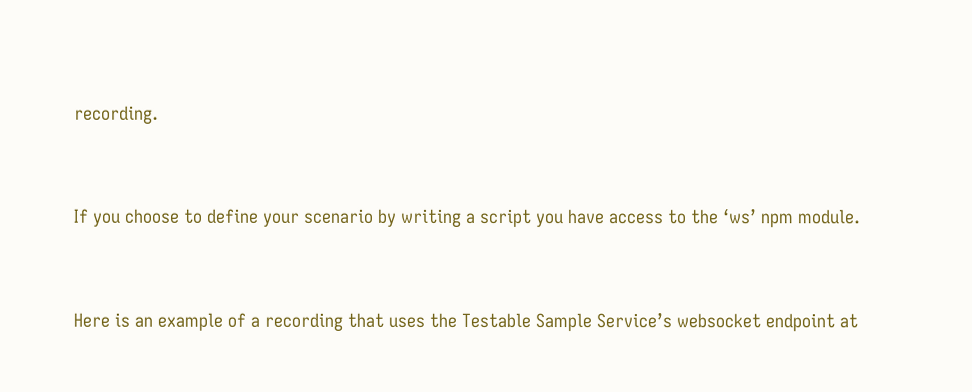recording.


If you choose to define your scenario by writing a script you have access to the ‘ws’ npm module.


Here is an example of a recording that uses the Testable Sample Service’s websocket endpoint at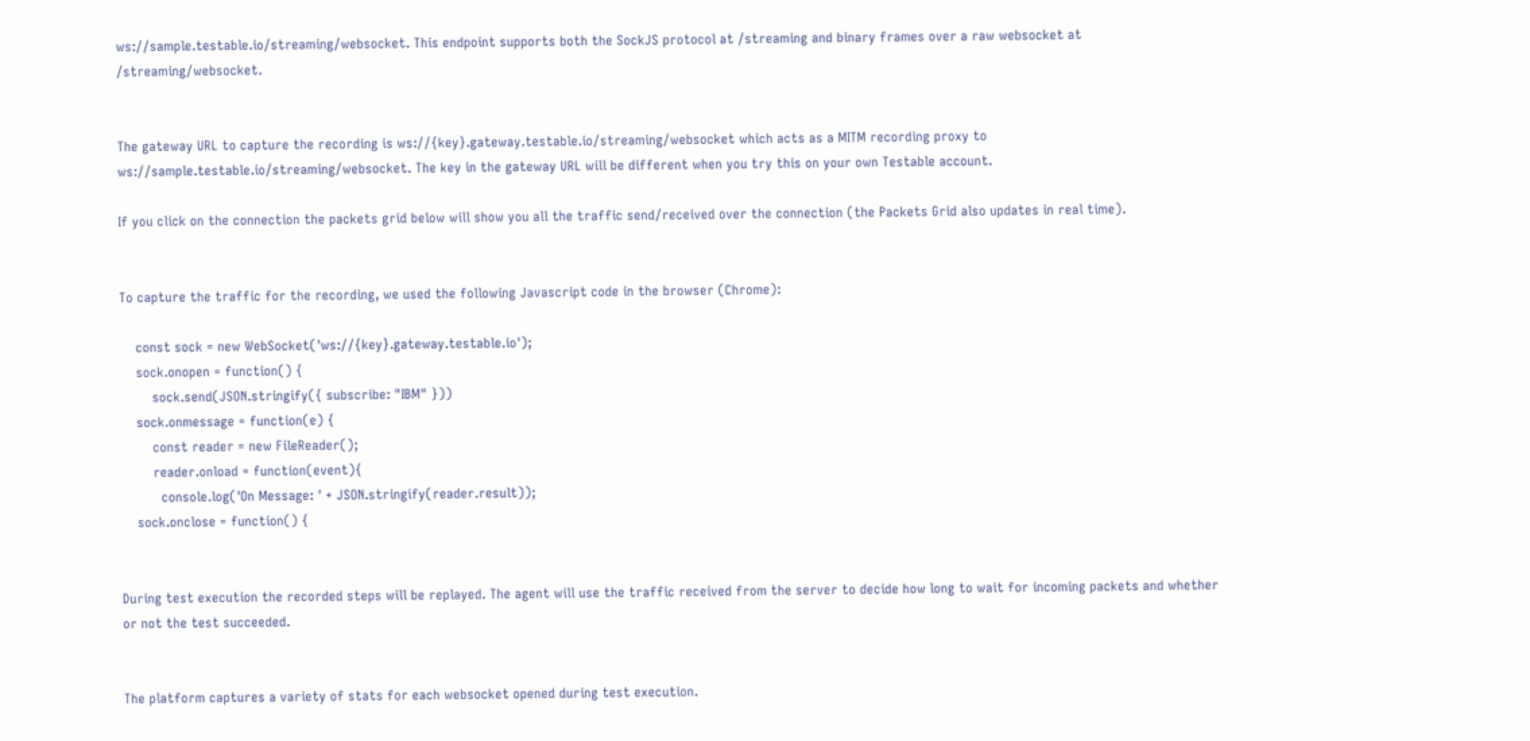ws://sample.testable.io/streaming/websocket. This endpoint supports both the SockJS protocol at /streaming and binary frames over a raw websocket at /streaming/websocket.


The gateway URL to capture the recording is ws://{key}.gateway.testable.io/streaming/websocket which acts as a MITM recording proxy to ws://sample.testable.io/streaming/websocket. The key in the gateway URL will be different when you try this on your own Testable account.

If you click on the connection the packets grid below will show you all the traffic send/received over the connection (the Packets Grid also updates in real time).


To capture the traffic for the recording, we used the following Javascript code in the browser (Chrome):

    const sock = new WebSocket('ws://{key}.gateway.testable.io');
    sock.onopen = function() {
        sock.send(JSON.stringify({ subscribe: "IBM" }))
    sock.onmessage = function(e) {
        const reader = new FileReader();
        reader.onload = function(event){
          console.log('On Message: ' + JSON.stringify(reader.result));
    sock.onclose = function() {


During test execution the recorded steps will be replayed. The agent will use the traffic received from the server to decide how long to wait for incoming packets and whether or not the test succeeded.


The platform captures a variety of stats for each websocket opened during test execution.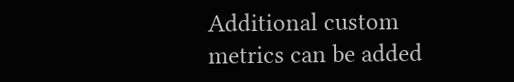Additional custom metrics can be added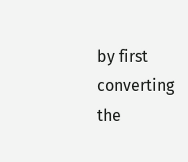by first converting the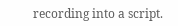recording into a script.